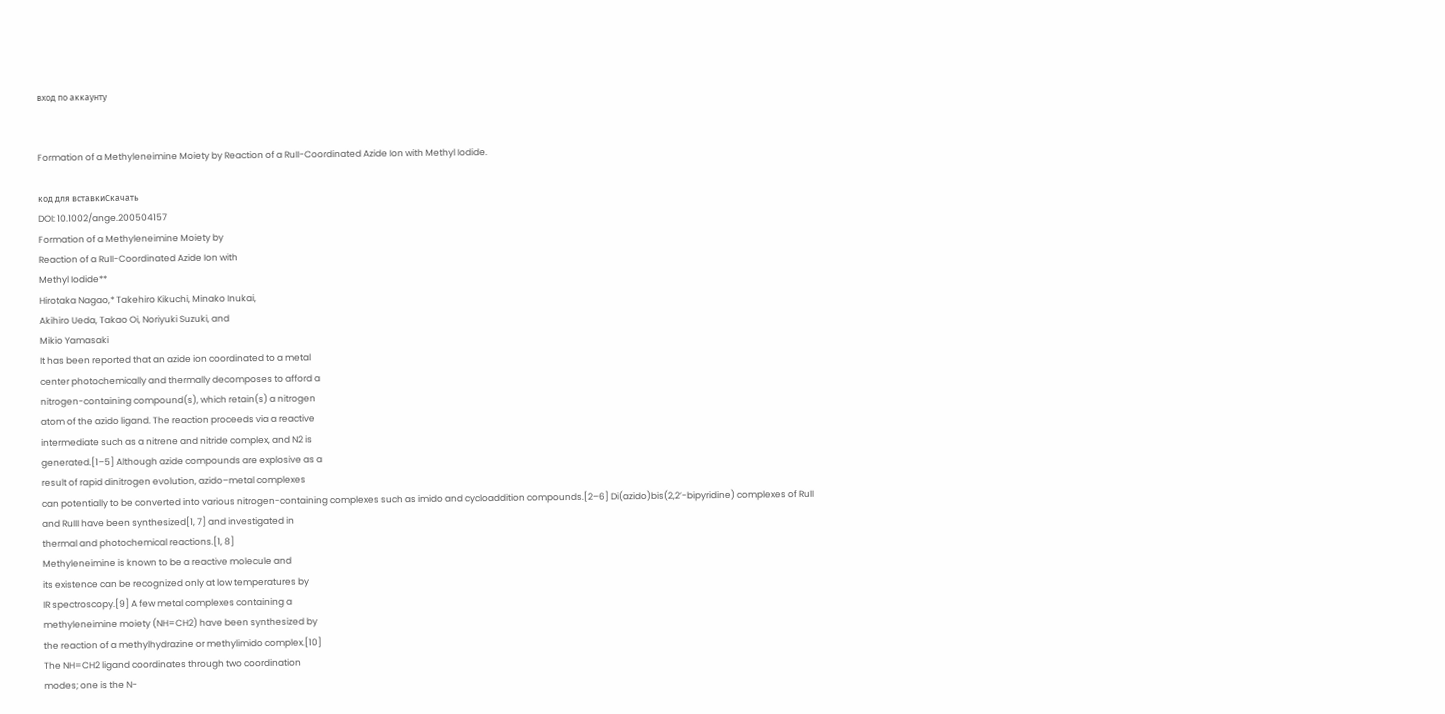вход по аккаунту


Formation of a Methyleneimine Moiety by Reaction of a RuII-Coordinated Azide Ion with Methyl Iodide.

код для вставкиСкачать
DOI: 10.1002/ange.200504157
Formation of a Methyleneimine Moiety by
Reaction of a RuII-Coordinated Azide Ion with
Methyl Iodide**
Hirotaka Nagao,* Takehiro Kikuchi, Minako Inukai,
Akihiro Ueda, Takao Oi, Noriyuki Suzuki, and
Mikio Yamasaki
It has been reported that an azide ion coordinated to a metal
center photochemically and thermally decomposes to afford a
nitrogen-containing compound(s), which retain(s) a nitrogen
atom of the azido ligand. The reaction proceeds via a reactive
intermediate such as a nitrene and nitride complex, and N2 is
generated.[1–5] Although azide compounds are explosive as a
result of rapid dinitrogen evolution, azido–metal complexes
can potentially to be converted into various nitrogen-containing complexes such as imido and cycloaddition compounds.[2–6] Di(azido)bis(2,2’-bipyridine) complexes of RuII
and RuIII have been synthesized[1, 7] and investigated in
thermal and photochemical reactions.[1, 8]
Methyleneimine is known to be a reactive molecule and
its existence can be recognized only at low temperatures by
IR spectroscopy.[9] A few metal complexes containing a
methyleneimine moiety (NH=CH2) have been synthesized by
the reaction of a methylhydrazine or methylimido complex.[10]
The NH=CH2 ligand coordinates through two coordination
modes; one is the N-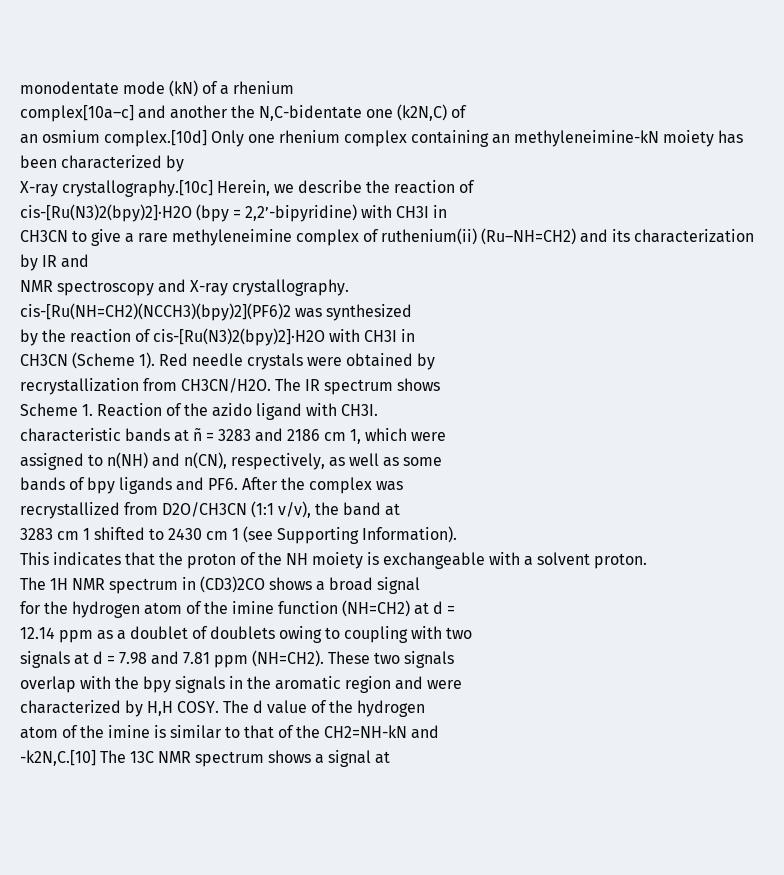monodentate mode (kN) of a rhenium
complex[10a–c] and another the N,C-bidentate one (k2N,C) of
an osmium complex.[10d] Only one rhenium complex containing an methyleneimine-kN moiety has been characterized by
X-ray crystallography.[10c] Herein, we describe the reaction of
cis-[Ru(N3)2(bpy)2]·H2O (bpy = 2,2’-bipyridine) with CH3I in
CH3CN to give a rare methyleneimine complex of ruthenium(ii) (Ru–NH=CH2) and its characterization by IR and
NMR spectroscopy and X-ray crystallography.
cis-[Ru(NH=CH2)(NCCH3)(bpy)2](PF6)2 was synthesized
by the reaction of cis-[Ru(N3)2(bpy)2]·H2O with CH3I in
CH3CN (Scheme 1). Red needle crystals were obtained by
recrystallization from CH3CN/H2O. The IR spectrum shows
Scheme 1. Reaction of the azido ligand with CH3I.
characteristic bands at ñ = 3283 and 2186 cm 1, which were
assigned to n(NH) and n(CN), respectively, as well as some
bands of bpy ligands and PF6. After the complex was
recrystallized from D2O/CH3CN (1:1 v/v), the band at
3283 cm 1 shifted to 2430 cm 1 (see Supporting Information).
This indicates that the proton of the NH moiety is exchangeable with a solvent proton.
The 1H NMR spectrum in (CD3)2CO shows a broad signal
for the hydrogen atom of the imine function (NH=CH2) at d =
12.14 ppm as a doublet of doublets owing to coupling with two
signals at d = 7.98 and 7.81 ppm (NH=CH2). These two signals
overlap with the bpy signals in the aromatic region and were
characterized by H,H COSY. The d value of the hydrogen
atom of the imine is similar to that of the CH2=NH-kN and
-k2N,C.[10] The 13C NMR spectrum shows a signal at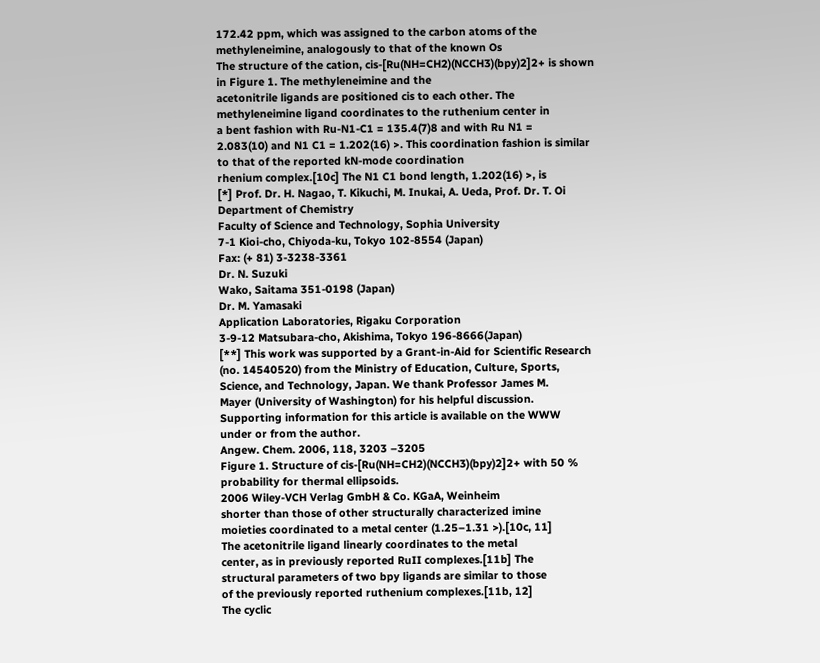172.42 ppm, which was assigned to the carbon atoms of the
methyleneimine, analogously to that of the known Os
The structure of the cation, cis-[Ru(NH=CH2)(NCCH3)(bpy)2]2+ is shown in Figure 1. The methyleneimine and the
acetonitrile ligands are positioned cis to each other. The
methyleneimine ligand coordinates to the ruthenium center in
a bent fashion with Ru-N1-C1 = 135.4(7)8 and with Ru N1 =
2.083(10) and N1 C1 = 1.202(16) >. This coordination fashion is similar to that of the reported kN-mode coordination
rhenium complex.[10c] The N1 C1 bond length, 1.202(16) >, is
[*] Prof. Dr. H. Nagao, T. Kikuchi, M. Inukai, A. Ueda, Prof. Dr. T. Oi
Department of Chemistry
Faculty of Science and Technology, Sophia University
7-1 Kioi-cho, Chiyoda-ku, Tokyo 102-8554 (Japan)
Fax: (+ 81) 3-3238-3361
Dr. N. Suzuki
Wako, Saitama 351-0198 (Japan)
Dr. M. Yamasaki
Application Laboratories, Rigaku Corporation
3-9-12 Matsubara-cho, Akishima, Tokyo 196-8666(Japan)
[**] This work was supported by a Grant-in-Aid for Scientific Research
(no. 14540520) from the Ministry of Education, Culture, Sports,
Science, and Technology, Japan. We thank Professor James M.
Mayer (University of Washington) for his helpful discussion.
Supporting information for this article is available on the WWW
under or from the author.
Angew. Chem. 2006, 118, 3203 –3205
Figure 1. Structure of cis-[Ru(NH=CH2)(NCCH3)(bpy)2]2+ with 50 %
probability for thermal ellipsoids.
2006 Wiley-VCH Verlag GmbH & Co. KGaA, Weinheim
shorter than those of other structurally characterized imine
moieties coordinated to a metal center (1.25–1.31 >).[10c, 11]
The acetonitrile ligand linearly coordinates to the metal
center, as in previously reported RuII complexes.[11b] The
structural parameters of two bpy ligands are similar to those
of the previously reported ruthenium complexes.[11b, 12]
The cyclic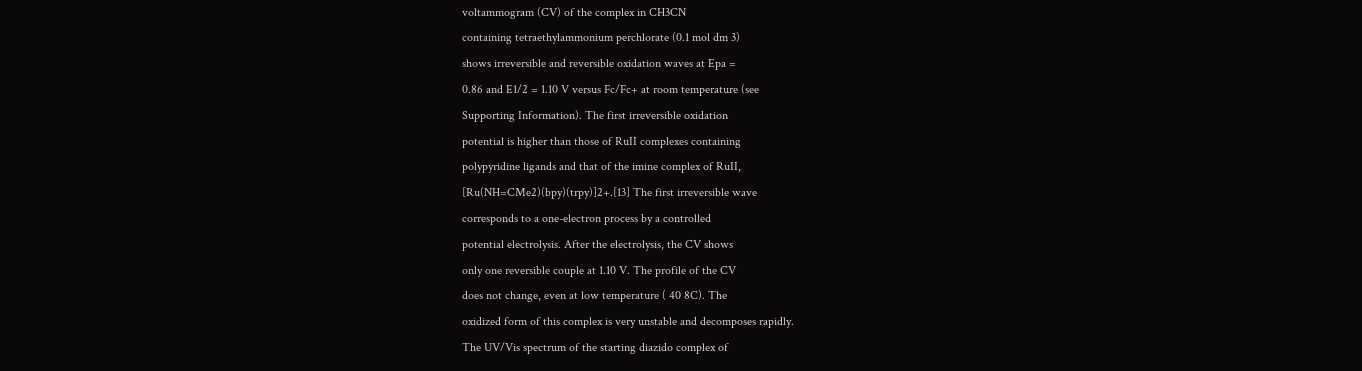voltammogram (CV) of the complex in CH3CN
containing tetraethylammonium perchlorate (0.1 mol dm 3)
shows irreversible and reversible oxidation waves at Epa =
0.86 and E1/2 = 1.10 V versus Fc/Fc+ at room temperature (see
Supporting Information). The first irreversible oxidation
potential is higher than those of RuII complexes containing
polypyridine ligands and that of the imine complex of RuII,
[Ru(NH=CMe2)(bpy)(trpy)]2+.[13] The first irreversible wave
corresponds to a one-electron process by a controlled
potential electrolysis. After the electrolysis, the CV shows
only one reversible couple at 1.10 V. The profile of the CV
does not change, even at low temperature ( 40 8C). The
oxidized form of this complex is very unstable and decomposes rapidly.
The UV/Vis spectrum of the starting diazido complex of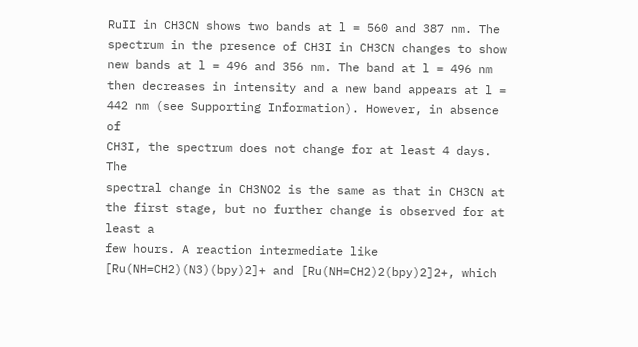RuII in CH3CN shows two bands at l = 560 and 387 nm. The
spectrum in the presence of CH3I in CH3CN changes to show
new bands at l = 496 and 356 nm. The band at l = 496 nm
then decreases in intensity and a new band appears at l =
442 nm (see Supporting Information). However, in absence of
CH3I, the spectrum does not change for at least 4 days. The
spectral change in CH3NO2 is the same as that in CH3CN at
the first stage, but no further change is observed for at least a
few hours. A reaction intermediate like [Ru(NH=CH2)(N3)(bpy)2]+ and [Ru(NH=CH2)2(bpy)2]2+, which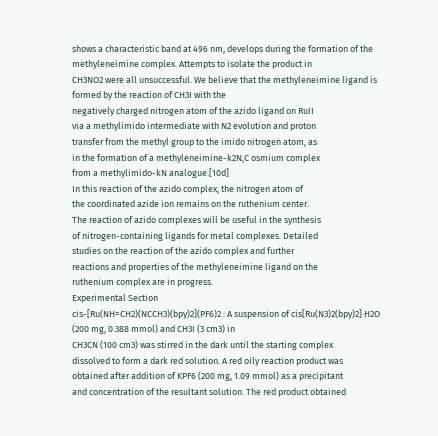shows a characteristic band at 496 nm, develops during the formation of the
methyleneimine complex. Attempts to isolate the product in
CH3NO2 were all unsuccessful. We believe that the methyleneimine ligand is formed by the reaction of CH3I with the
negatively charged nitrogen atom of the azido ligand on RuII
via a methylimido intermediate with N2 evolution and proton
transfer from the methyl group to the imido nitrogen atom, as
in the formation of a methyleneimine-k2N,C osmium complex
from a methylimido-kN analogue.[10d]
In this reaction of the azido complex, the nitrogen atom of
the coordinated azide ion remains on the ruthenium center.
The reaction of azido complexes will be useful in the synthesis
of nitrogen-containing ligands for metal complexes. Detailed
studies on the reaction of the azido complex and further
reactions and properties of the methyleneimine ligand on the
ruthenium complex are in progress.
Experimental Section
cis-[Ru(NH=CH2)(NCCH3)(bpy)2](PF6)2 : A suspension of cis[Ru(N3)2(bpy)2]·H2O (200 mg, 0.388 mmol) and CH3I (3 cm3) in
CH3CN (100 cm3) was stirred in the dark until the starting complex
dissolved to form a dark red solution. A red oily reaction product was
obtained after addition of KPF6 (200 mg, 1.09 mmol) as a precipitant
and concentration of the resultant solution. The red product obtained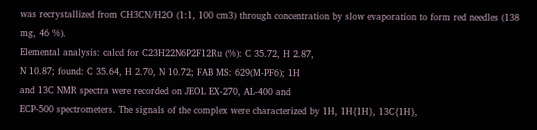was recrystallized from CH3CN/H2O (1:1, 100 cm3) through concentration by slow evaporation to form red needles (138 mg, 46 %).
Elemental analysis: calcd for C23H22N6P2F12Ru (%): C 35.72, H 2.87,
N 10.87; found: C 35.64, H 2.70, N 10.72; FAB MS: 629(M-PF6); 1H
and 13C NMR spectra were recorded on JEOL EX-270, AL-400 and
ECP-500 spectrometers. The signals of the complex were characterized by 1H, 1H{1H}, 13C{1H},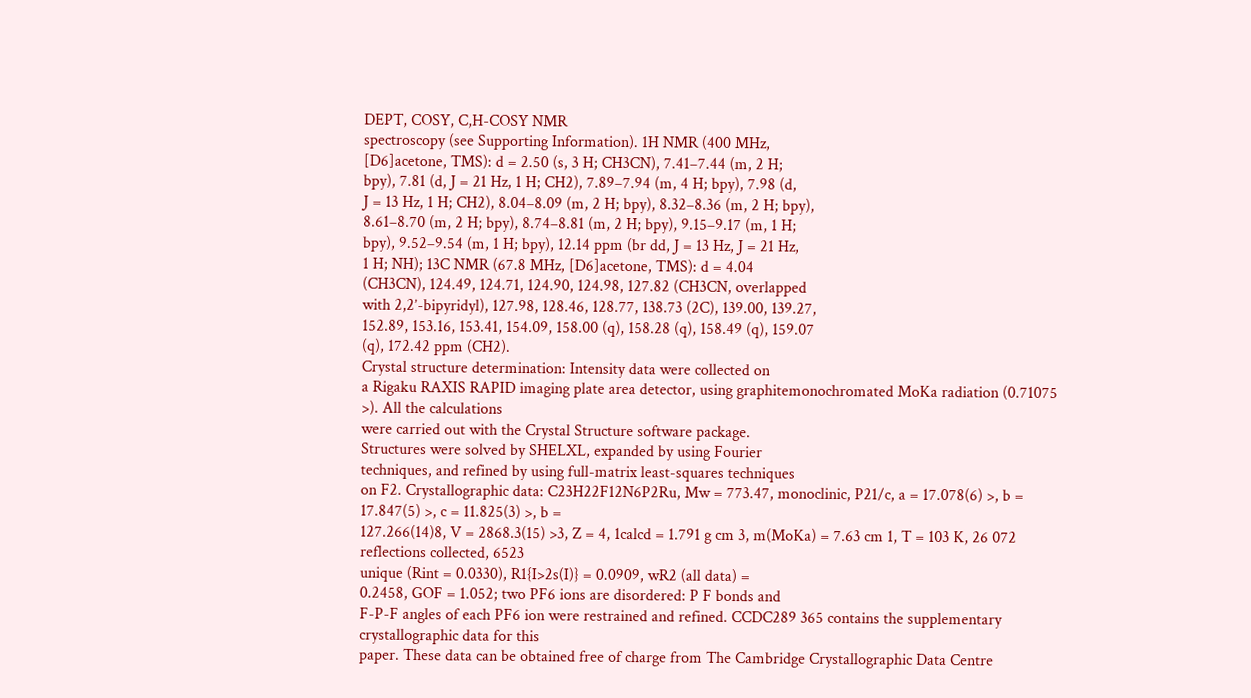DEPT, COSY, C,H-COSY NMR
spectroscopy (see Supporting Information). 1H NMR (400 MHz,
[D6]acetone, TMS): d = 2.50 (s, 3 H; CH3CN), 7.41–7.44 (m, 2 H;
bpy), 7.81 (d, J = 21 Hz, 1 H; CH2), 7.89–7.94 (m, 4 H; bpy), 7.98 (d,
J = 13 Hz, 1 H; CH2), 8.04–8.09 (m, 2 H; bpy), 8.32–8.36 (m, 2 H; bpy),
8.61–8.70 (m, 2 H; bpy), 8.74–8.81 (m, 2 H; bpy), 9.15–9.17 (m, 1 H;
bpy), 9.52–9.54 (m, 1 H; bpy), 12.14 ppm (br dd, J = 13 Hz, J = 21 Hz,
1 H; NH); 13C NMR (67.8 MHz, [D6]acetone, TMS): d = 4.04
(CH3CN), 124.49, 124.71, 124.90, 124.98, 127.82 (CH3CN, overlapped
with 2,2’-bipyridyl), 127.98, 128.46, 128.77, 138.73 (2C), 139.00, 139.27,
152.89, 153.16, 153.41, 154.09, 158.00 (q), 158.28 (q), 158.49 (q), 159.07
(q), 172.42 ppm (CH2).
Crystal structure determination: Intensity data were collected on
a Rigaku RAXIS RAPID imaging plate area detector, using graphitemonochromated MoKa radiation (0.71075 >). All the calculations
were carried out with the Crystal Structure software package.
Structures were solved by SHELXL, expanded by using Fourier
techniques, and refined by using full-matrix least-squares techniques
on F2. Crystallographic data: C23H22F12N6P2Ru, Mw = 773.47, monoclinic, P21/c, a = 17.078(6) >, b = 17.847(5) >, c = 11.825(3) >, b =
127.266(14)8, V = 2868.3(15) >3, Z = 4, 1calcd = 1.791 g cm 3, m(MoKa) = 7.63 cm 1, T = 103 K, 26 072 reflections collected, 6523
unique (Rint = 0.0330), R1{I>2s(I)} = 0.0909, wR2 (all data) =
0.2458, GOF = 1.052; two PF6 ions are disordered: P F bonds and
F-P-F angles of each PF6 ion were restrained and refined. CCDC289 365 contains the supplementary crystallographic data for this
paper. These data can be obtained free of charge from The Cambridge Crystallographic Data Centre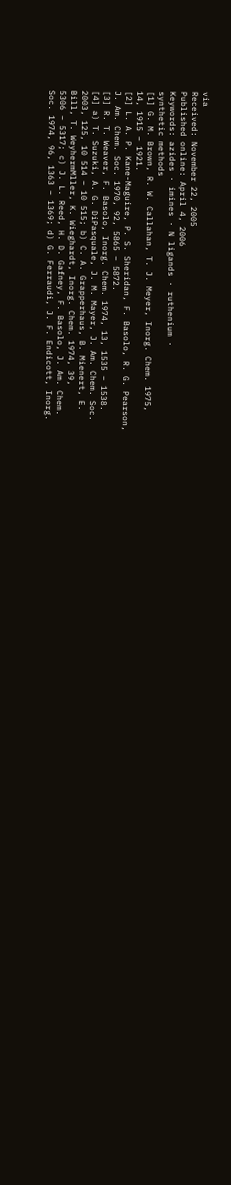via
Received: November 22, 2005
Published online: April 4, 2006
Keywords: azides · imines · N ligands · ruthenium ·
synthetic methods
[1] G. M. Brown, R. W. Callahan, T. J. Meyer, Inorg. Chem. 1975,
14, 1915 – 1921.
[2] L. A. P. Kane-Maguire, P. S. Sheridan, F. Basolo, R. G. Pearson,
J. Am. Chem. Soc. 1970, 92, 5865 – 5872.
[3] R. T. Weaver, F. Basolo, Inorg. Chem. 1974, 13, 1535 – 1538.
[4] a) T. Suzuki, A. G. DiPasquale, J. M. Mayer, J. Am. Chem. Soc.
2003, 125, 10 514 – 10 515; b) C. A. Grapperhaus, B. Mienert, E.
Bill, T. WeyhermMller, K. Wieghardt, Inorg. Chem. 1974, 39,
5306 – 5317; c) J. L. Reed, H. D. Gafney, F. Basolo, J. Am. Chem.
Soc. 1974, 96, 1363 – 1369; d) G. Ferraudi, J. F. Endicott, Inorg.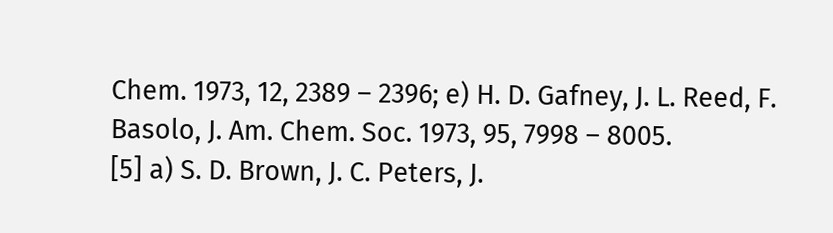Chem. 1973, 12, 2389 – 2396; e) H. D. Gafney, J. L. Reed, F.
Basolo, J. Am. Chem. Soc. 1973, 95, 7998 – 8005.
[5] a) S. D. Brown, J. C. Peters, J.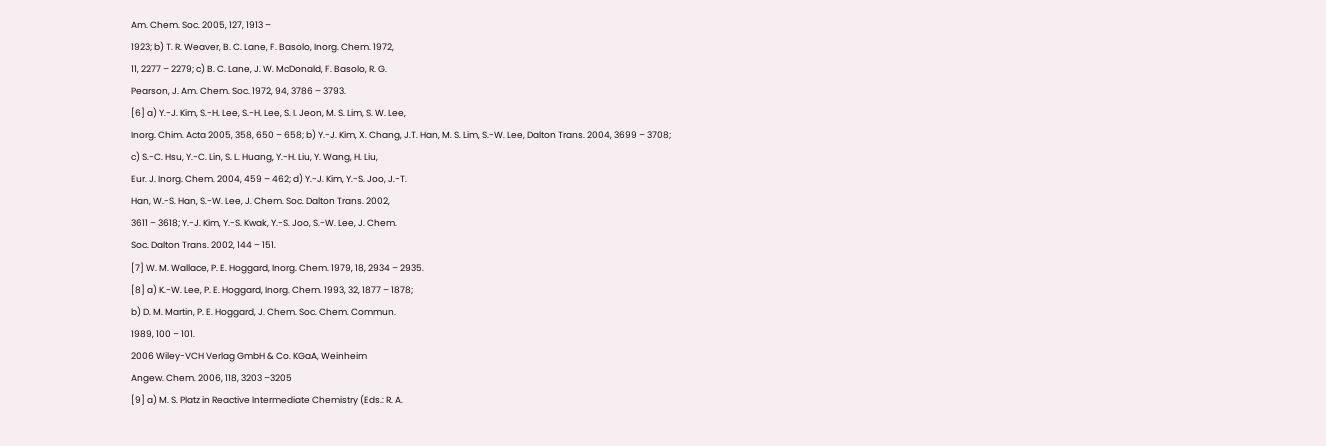Am. Chem. Soc. 2005, 127, 1913 –
1923; b) T. R. Weaver, B. C. Lane, F. Basolo, Inorg. Chem. 1972,
11, 2277 – 2279; c) B. C. Lane, J. W. McDonald, F. Basolo, R. G.
Pearson, J. Am. Chem. Soc. 1972, 94, 3786 – 3793.
[6] a) Y.-J. Kim, S.-H. Lee, S.-H. Lee, S. I. Jeon, M. S. Lim, S. W. Lee,
Inorg. Chim. Acta 2005, 358, 650 – 658; b) Y.-J. Kim, X. Chang, J.T. Han, M. S. Lim, S.-W. Lee, Dalton Trans. 2004, 3699 – 3708;
c) S.-C. Hsu, Y.-C. Lin, S. L. Huang, Y.-H. Liu, Y. Wang, H. Liu,
Eur. J. Inorg. Chem. 2004, 459 – 462; d) Y.-J. Kim, Y.-S. Joo, J.-T.
Han, W.-S. Han, S.-W. Lee, J. Chem. Soc. Dalton Trans. 2002,
3611 – 3618; Y.-J. Kim, Y.-S. Kwak, Y.-S. Joo, S.-W. Lee, J. Chem.
Soc. Dalton Trans. 2002, 144 – 151.
[7] W. M. Wallace, P. E. Hoggard, Inorg. Chem. 1979, 18, 2934 – 2935.
[8] a) K.-W. Lee, P. E. Hoggard, Inorg. Chem. 1993, 32, 1877 – 1878;
b) D. M. Martin, P. E. Hoggard, J. Chem. Soc. Chem. Commun.
1989, 100 – 101.
2006 Wiley-VCH Verlag GmbH & Co. KGaA, Weinheim
Angew. Chem. 2006, 118, 3203 –3205
[9] a) M. S. Platz in Reactive Intermediate Chemistry (Eds.: R. A.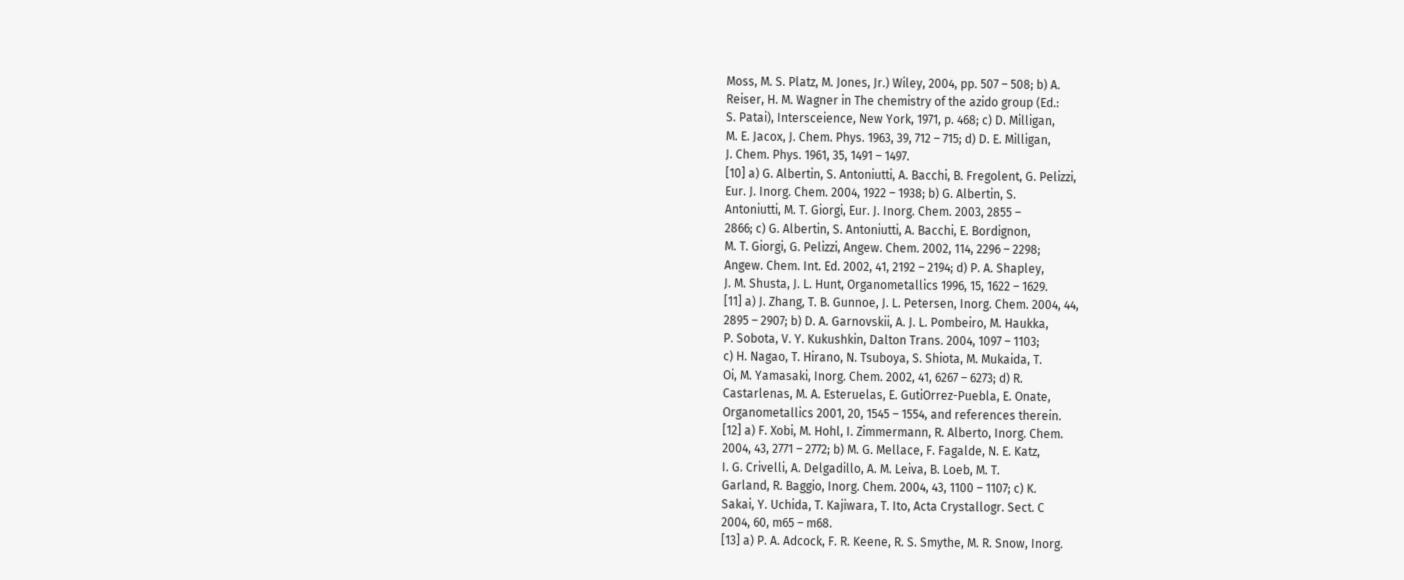Moss, M. S. Platz, M. Jones, Jr.) Wiley, 2004, pp. 507 – 508; b) A.
Reiser, H. M. Wagner in The chemistry of the azido group (Ed.:
S. Patai), Intersceience, New York, 1971, p. 468; c) D. Milligan,
M. E. Jacox, J. Chem. Phys. 1963, 39, 712 – 715; d) D. E. Milligan,
J. Chem. Phys. 1961, 35, 1491 – 1497.
[10] a) G. Albertin, S. Antoniutti, A. Bacchi, B. Fregolent, G. Pelizzi,
Eur. J. Inorg. Chem. 2004, 1922 – 1938; b) G. Albertin, S.
Antoniutti, M. T. Giorgi, Eur. J. Inorg. Chem. 2003, 2855 –
2866; c) G. Albertin, S. Antoniutti, A. Bacchi, E. Bordignon,
M. T. Giorgi, G. Pelizzi, Angew. Chem. 2002, 114, 2296 – 2298;
Angew. Chem. Int. Ed. 2002, 41, 2192 – 2194; d) P. A. Shapley,
J. M. Shusta, J. L. Hunt, Organometallics 1996, 15, 1622 – 1629.
[11] a) J. Zhang, T. B. Gunnoe, J. L. Petersen, Inorg. Chem. 2004, 44,
2895 – 2907; b) D. A. Garnovskii, A. J. L. Pombeiro, M. Haukka,
P. Sobota, V. Y. Kukushkin, Dalton Trans. 2004, 1097 – 1103;
c) H. Nagao, T. Hirano, N. Tsuboya, S. Shiota, M. Mukaida, T.
Oi, M. Yamasaki, Inorg. Chem. 2002, 41, 6267 – 6273; d) R.
Castarlenas, M. A. Esteruelas, E. GutiOrrez-Puebla, E. Onate,
Organometallics 2001, 20, 1545 – 1554, and references therein.
[12] a) F. Xobi, M. Hohl, I. Zimmermann, R. Alberto, Inorg. Chem.
2004, 43, 2771 – 2772; b) M. G. Mellace, F. Fagalde, N. E. Katz,
I. G. Crivelli, A. Delgadillo, A. M. Leiva, B. Loeb, M. T.
Garland, R. Baggio, Inorg. Chem. 2004, 43, 1100 – 1107; c) K.
Sakai, Y. Uchida, T. Kajiwara, T. Ito, Acta Crystallogr. Sect. C
2004, 60, m65 – m68.
[13] a) P. A. Adcock, F. R. Keene, R. S. Smythe, M. R. Snow, Inorg.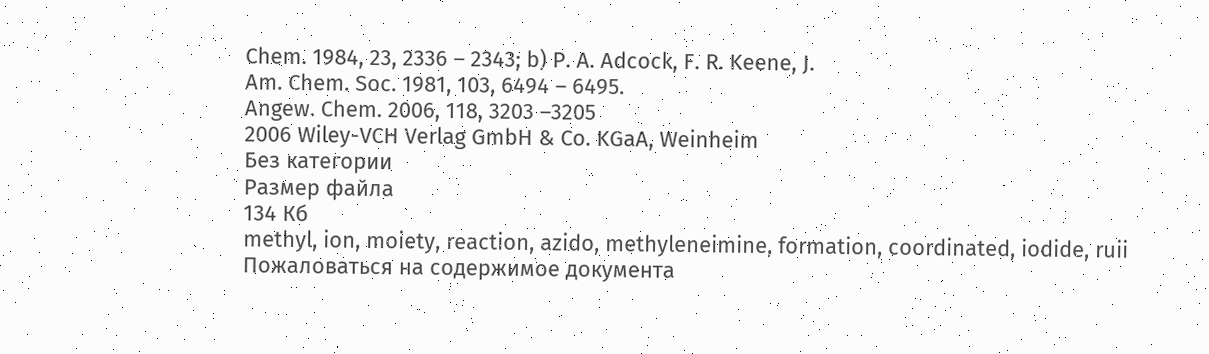Chem. 1984, 23, 2336 – 2343; b) P. A. Adcock, F. R. Keene, J.
Am. Chem. Soc. 1981, 103, 6494 – 6495.
Angew. Chem. 2006, 118, 3203 –3205
2006 Wiley-VCH Verlag GmbH & Co. KGaA, Weinheim
Без категории
Размер файла
134 Кб
methyl, ion, moiety, reaction, azido, methyleneimine, formation, coordinated, iodide, ruii
Пожаловаться на содержимое документа